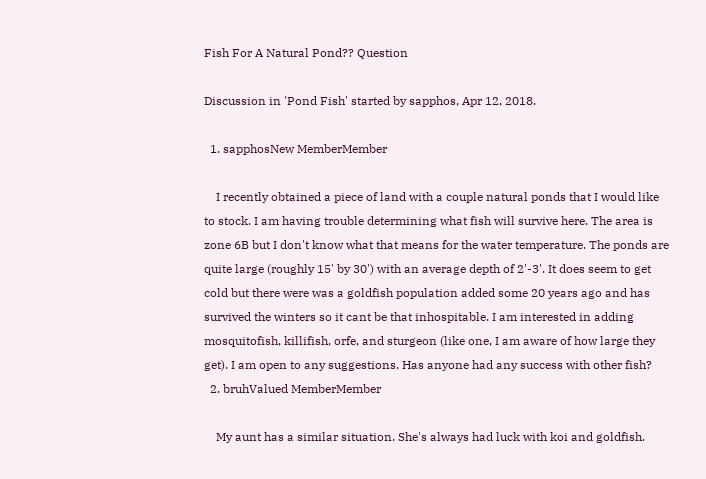Fish For A Natural Pond?? Question

Discussion in 'Pond Fish' started by sapphos, Apr 12, 2018.

  1. sapphosNew MemberMember

    I recently obtained a piece of land with a couple natural ponds that I would like to stock. I am having trouble determining what fish will survive here. The area is zone 6B but I don't know what that means for the water temperature. The ponds are quite large (roughly 15' by 30') with an average depth of 2'-3'. It does seem to get cold but there were was a goldfish population added some 20 years ago and has survived the winters so it cant be that inhospitable. I am interested in adding mosquitofish, killifish, orfe, and sturgeon (like one, I am aware of how large they get). I am open to any suggestions. Has anyone had any success with other fish?
  2. bruhValued MemberMember

    My aunt has a similar situation. She's always had luck with koi and goldfish.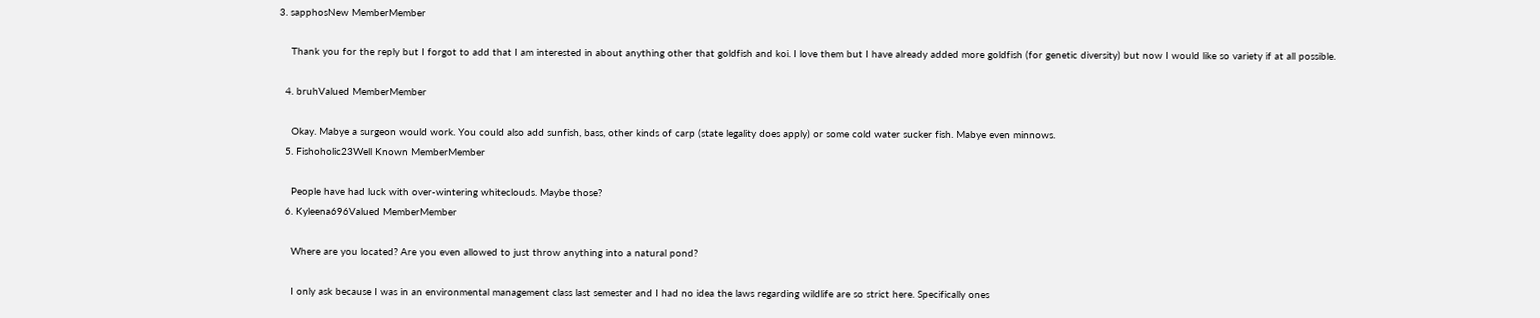3. sapphosNew MemberMember

    Thank you for the reply but I forgot to add that I am interested in about anything other that goldfish and koi. I love them but I have already added more goldfish (for genetic diversity) but now I would like so variety if at all possible.

  4. bruhValued MemberMember

    Okay. Mabye a surgeon would work. You could also add sunfish, bass, other kinds of carp (state legality does apply) or some cold water sucker fish. Mabye even minnows.
  5. Fishoholic23Well Known MemberMember

    People have had luck with over-wintering whiteclouds. Maybe those?
  6. Kyleena696Valued MemberMember

    Where are you located? Are you even allowed to just throw anything into a natural pond?

    I only ask because I was in an environmental management class last semester and I had no idea the laws regarding wildlife are so strict here. Specifically ones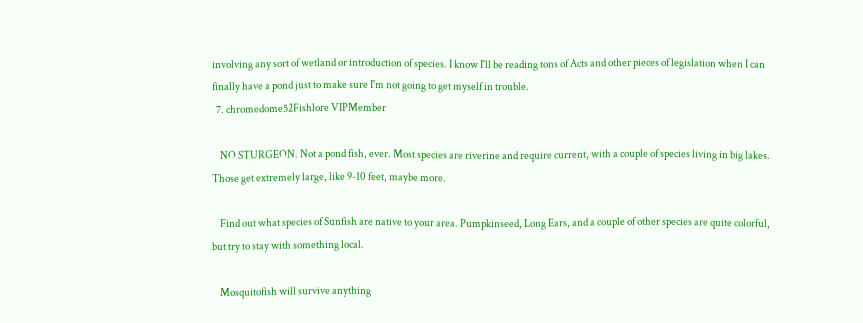involving any sort of wetland or introduction of species. I know I'll be reading tons of Acts and other pieces of legislation when I can finally have a pond just to make sure I'm not going to get myself in trouble.
  7. chromedome52Fishlore VIPMember

    NO STURGEON. Not a pond fish, ever. Most species are riverine and require current, with a couple of species living in big lakes. Those get extremely large, like 9-10 feet, maybe more.

    Find out what species of Sunfish are native to your area. Pumpkinseed, Long Ears, and a couple of other species are quite colorful, but try to stay with something local.

    Mosquitofish will survive anything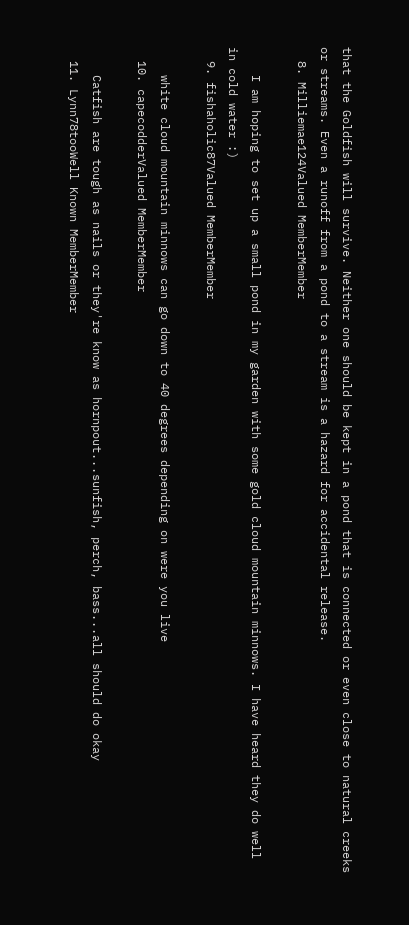that the Goldfish will survive. Neither one should be kept in a pond that is connected or even close to natural creeks or streams. Even a runoff from a pond to a stream is a hazard for accidental release.
  8. Milliemae124Valued MemberMember

    I am hoping to set up a small pond in my garden with some gold cloud mountain minnows. I have heard they do well in cold water :)
  9. fishaholic87Valued MemberMember

    white cloud mountain minnows can go down to 40 degrees depending on were you live
  10. capecodderValued MemberMember

    Catfish are tough as nails or they're know as hornpout...sunfish, perch, bass...all should do okay
  11. Lynn78tooWell Known MemberMember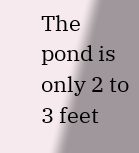The pond is only 2 to 3 feet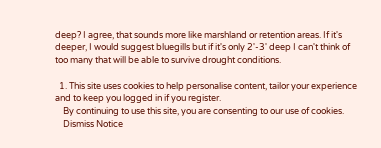deep? I agree, that sounds more like marshland or retention areas. If it's deeper, I would suggest bluegills but if it's only 2'-3' deep I can't think of too many that will be able to survive drought conditions.

  1. This site uses cookies to help personalise content, tailor your experience and to keep you logged in if you register.
    By continuing to use this site, you are consenting to our use of cookies.
    Dismiss Notice